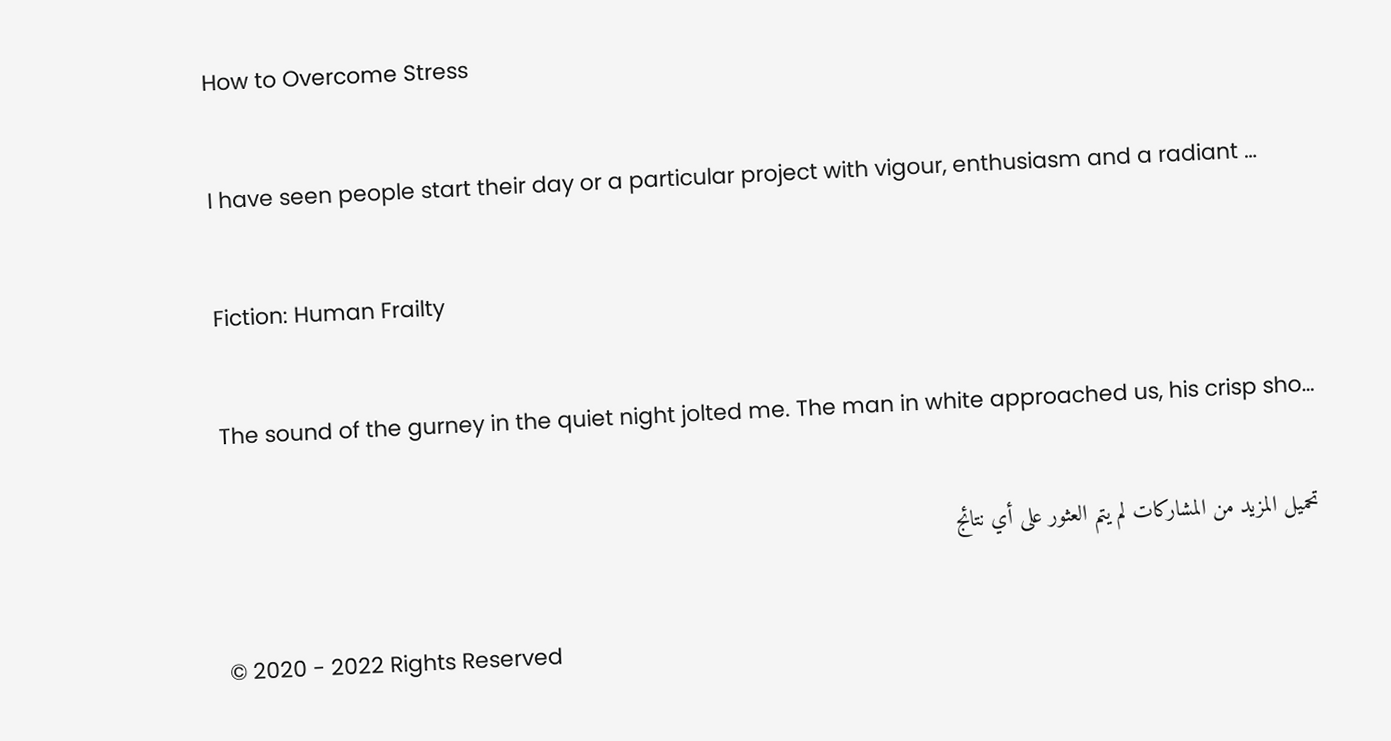How to Overcome Stress

I have seen people start their day or a particular project with vigour, enthusiasm and a radiant …

Fiction: Human Frailty

The sound of the gurney in the quiet night jolted me. The man in white approached us, his crisp sho…

تحميل المزيد من المشاركات لم يتم العثور على أي نتائج

© 2020 - 2022 Rights Reserved